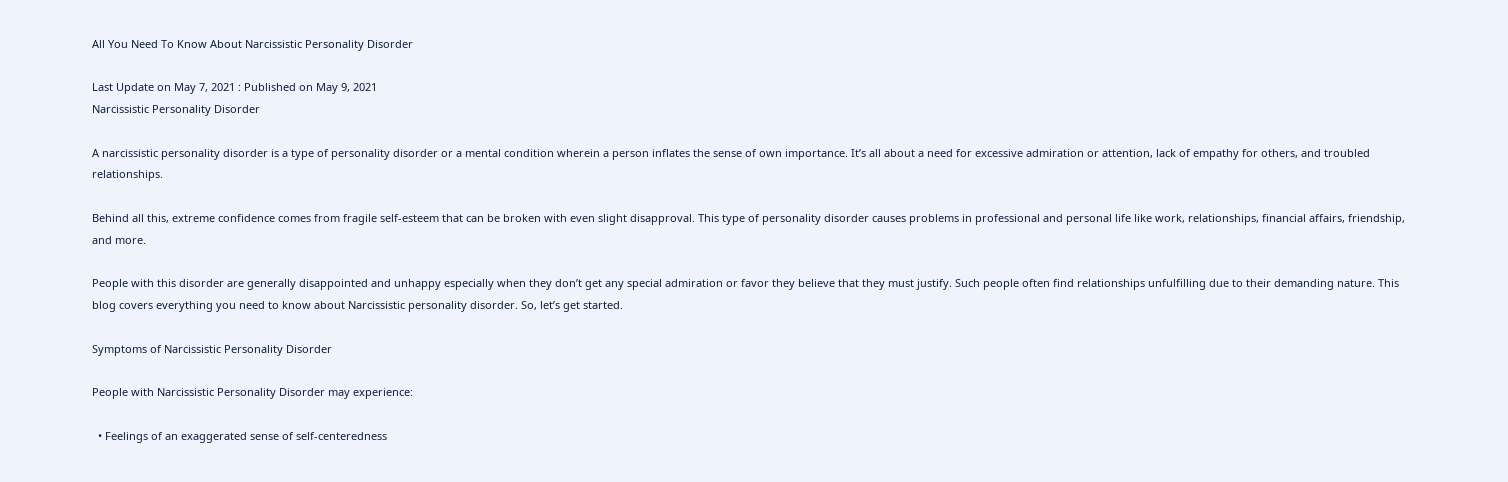All You Need To Know About Narcissistic Personality Disorder

Last Update on May 7, 2021 : Published on May 9, 2021
Narcissistic Personality Disorder

A narcissistic personality disorder is a type of personality disorder or a mental condition wherein a person inflates the sense of own importance. It’s all about a need for excessive admiration or attention, lack of empathy for others, and troubled relationships.

Behind all this, extreme confidence comes from fragile self-esteem that can be broken with even slight disapproval. This type of personality disorder causes problems in professional and personal life like work, relationships, financial affairs, friendship, and more.

People with this disorder are generally disappointed and unhappy especially when they don’t get any special admiration or favor they believe that they must justify. Such people often find relationships unfulfilling due to their demanding nature. This blog covers everything you need to know about Narcissistic personality disorder. So, let’s get started.

Symptoms of Narcissistic Personality Disorder

People with Narcissistic Personality Disorder may experience:

  • Feelings of an exaggerated sense of self-centeredness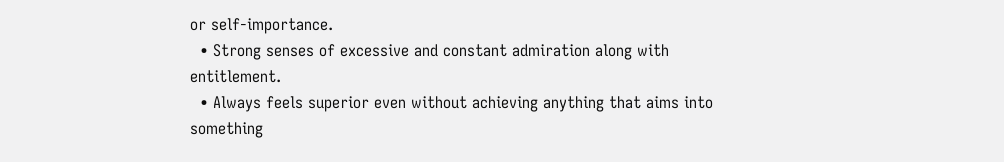or self-importance.
  • Strong senses of excessive and constant admiration along with entitlement.
  • Always feels superior even without achieving anything that aims into something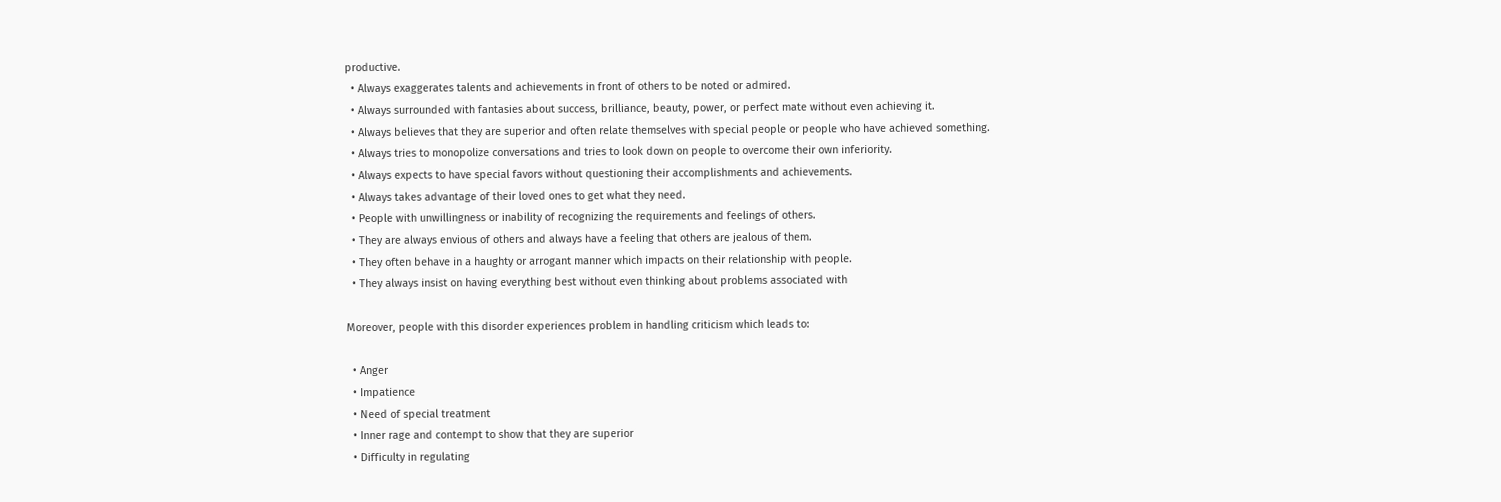productive.
  • Always exaggerates talents and achievements in front of others to be noted or admired.
  • Always surrounded with fantasies about success, brilliance, beauty, power, or perfect mate without even achieving it.
  • Always believes that they are superior and often relate themselves with special people or people who have achieved something.
  • Always tries to monopolize conversations and tries to look down on people to overcome their own inferiority.
  • Always expects to have special favors without questioning their accomplishments and achievements.
  • Always takes advantage of their loved ones to get what they need.
  • People with unwillingness or inability of recognizing the requirements and feelings of others.
  • They are always envious of others and always have a feeling that others are jealous of them.
  • They often behave in a haughty or arrogant manner which impacts on their relationship with people.
  • They always insist on having everything best without even thinking about problems associated with

Moreover, people with this disorder experiences problem in handling criticism which leads to:

  • Anger
  • Impatience
  • Need of special treatment
  • Inner rage and contempt to show that they are superior
  • Difficulty in regulating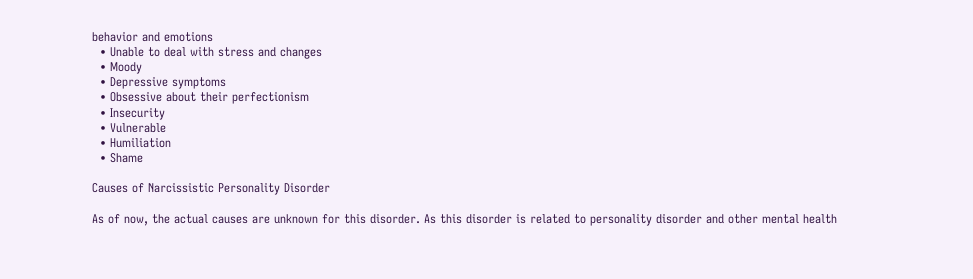behavior and emotions
  • Unable to deal with stress and changes
  • Moody
  • Depressive symptoms
  • Obsessive about their perfectionism
  • Insecurity
  • Vulnerable
  • Humiliation
  • Shame

Causes of Narcissistic Personality Disorder

As of now, the actual causes are unknown for this disorder. As this disorder is related to personality disorder and other mental health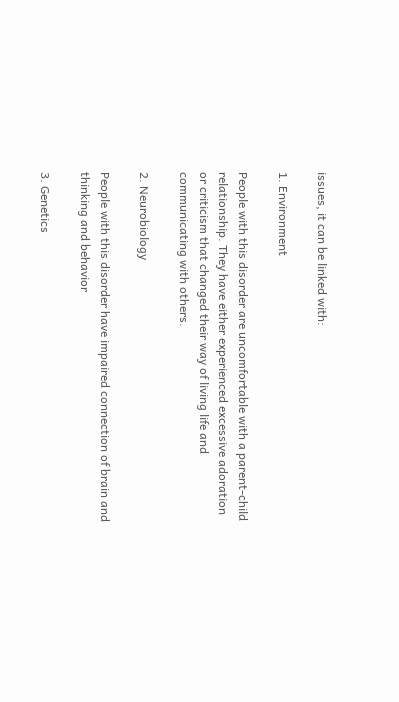issues, it can be linked with:

1. Environment

People with this disorder are uncomfortable with a parent-child relationship. They have either experienced excessive adoration or criticism that changed their way of living life and communicating with others.

2. Neurobiology

People with this disorder have impaired connection of brain and thinking and behavior

3. Genetics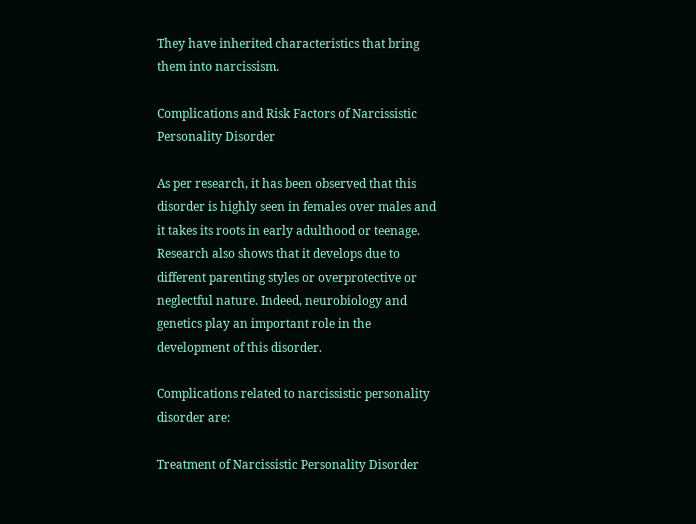They have inherited characteristics that bring them into narcissism.

Complications and Risk Factors of Narcissistic Personality Disorder

As per research, it has been observed that this disorder is highly seen in females over males and it takes its roots in early adulthood or teenage. Research also shows that it develops due to different parenting styles or overprotective or neglectful nature. Indeed, neurobiology and genetics play an important role in the development of this disorder.

Complications related to narcissistic personality disorder are:

Treatment of Narcissistic Personality Disorder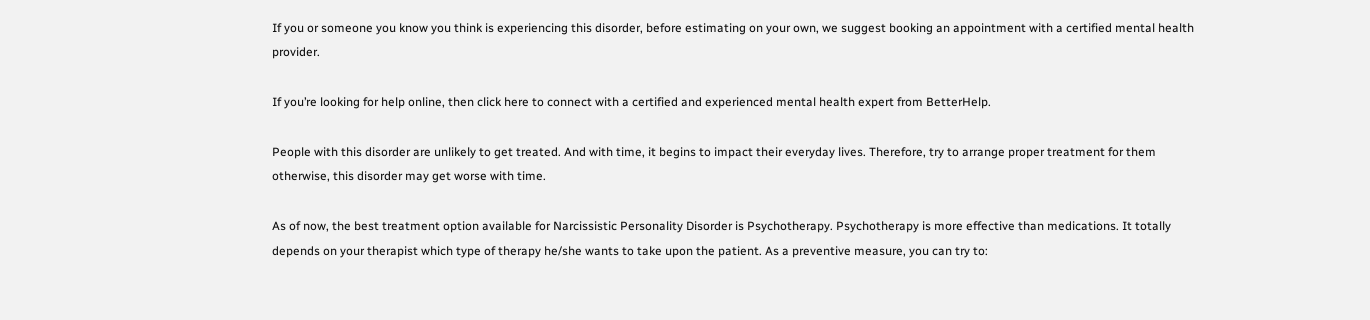If you or someone you know you think is experiencing this disorder, before estimating on your own, we suggest booking an appointment with a certified mental health provider.

If you’re looking for help online, then click here to connect with a certified and experienced mental health expert from BetterHelp.

People with this disorder are unlikely to get treated. And with time, it begins to impact their everyday lives. Therefore, try to arrange proper treatment for them otherwise, this disorder may get worse with time.

As of now, the best treatment option available for Narcissistic Personality Disorder is Psychotherapy. Psychotherapy is more effective than medications. It totally depends on your therapist which type of therapy he/she wants to take upon the patient. As a preventive measure, you can try to: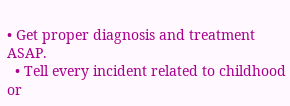• Get proper diagnosis and treatment ASAP.
  • Tell every incident related to childhood or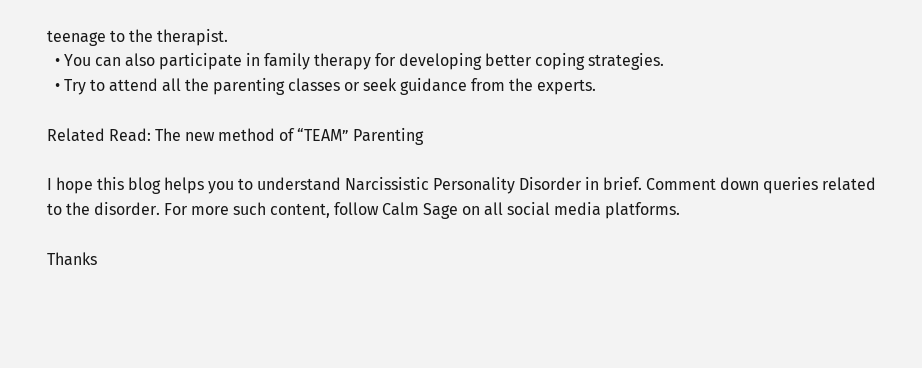teenage to the therapist.
  • You can also participate in family therapy for developing better coping strategies.
  • Try to attend all the parenting classes or seek guidance from the experts.

Related Read: The new method of “TEAM” Parenting

I hope this blog helps you to understand Narcissistic Personality Disorder in brief. Comment down queries related to the disorder. For more such content, follow Calm Sage on all social media platforms.

Thanks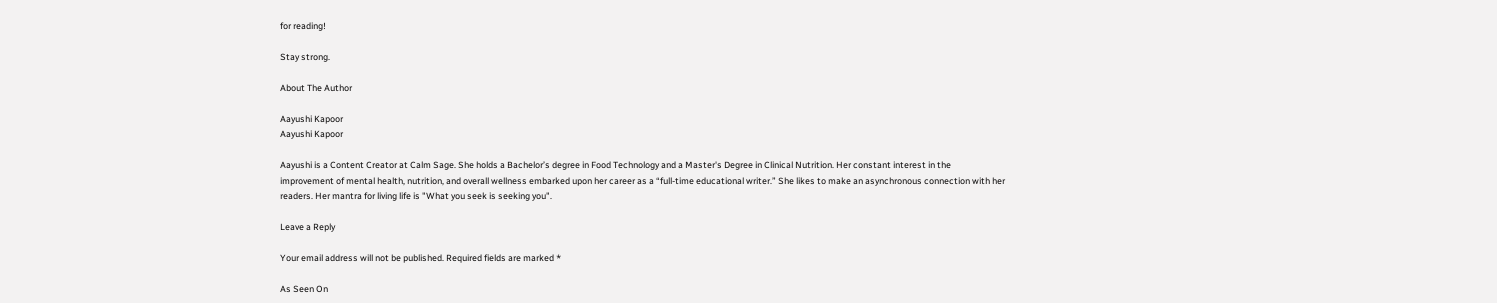for reading!

Stay strong.

About The Author

Aayushi Kapoor
Aayushi Kapoor

Aayushi is a Content Creator at Calm Sage. She holds a Bachelor’s degree in Food Technology and a Master's Degree in Clinical Nutrition. Her constant interest in the improvement of mental health, nutrition, and overall wellness embarked upon her career as a “full-time educational writer.” She likes to make an asynchronous connection with her readers. Her mantra for living life is "What you seek is seeking you".

Leave a Reply

Your email address will not be published. Required fields are marked *

As Seen On